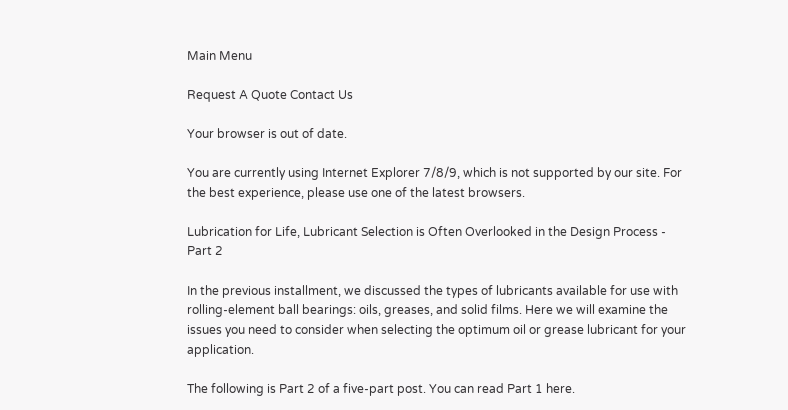Main Menu

Request A Quote Contact Us

Your browser is out of date.

You are currently using Internet Explorer 7/8/9, which is not supported by our site. For the best experience, please use one of the latest browsers.

Lubrication for Life, Lubricant Selection is Often Overlooked in the Design Process - Part 2

In the previous installment, we discussed the types of lubricants available for use with rolling-element ball bearings: oils, greases, and solid films. Here we will examine the issues you need to consider when selecting the optimum oil or grease lubricant for your application.

The following is Part 2 of a five-part post. You can read Part 1 here.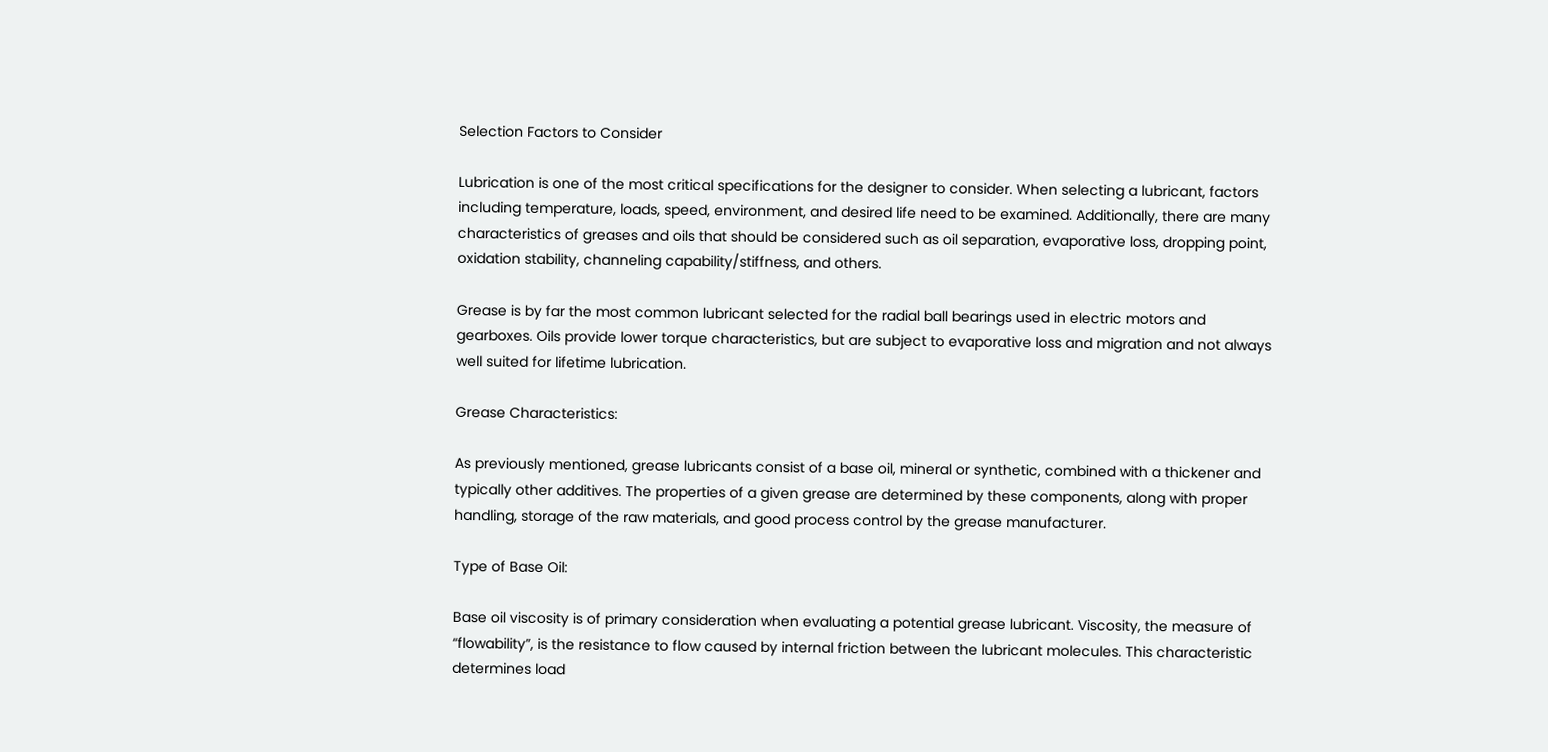Selection Factors to Consider

Lubrication is one of the most critical specifications for the designer to consider. When selecting a lubricant, factors including temperature, loads, speed, environment, and desired life need to be examined. Additionally, there are many characteristics of greases and oils that should be considered such as oil separation, evaporative loss, dropping point, oxidation stability, channeling capability/stiffness, and others.

Grease is by far the most common lubricant selected for the radial ball bearings used in electric motors and gearboxes. Oils provide lower torque characteristics, but are subject to evaporative loss and migration and not always well suited for lifetime lubrication.

Grease Characteristics:

As previously mentioned, grease lubricants consist of a base oil, mineral or synthetic, combined with a thickener and typically other additives. The properties of a given grease are determined by these components, along with proper handling, storage of the raw materials, and good process control by the grease manufacturer.

Type of Base Oil:

Base oil viscosity is of primary consideration when evaluating a potential grease lubricant. Viscosity, the measure of “flowability”, is the resistance to flow caused by internal friction between the lubricant molecules. This characteristic determines load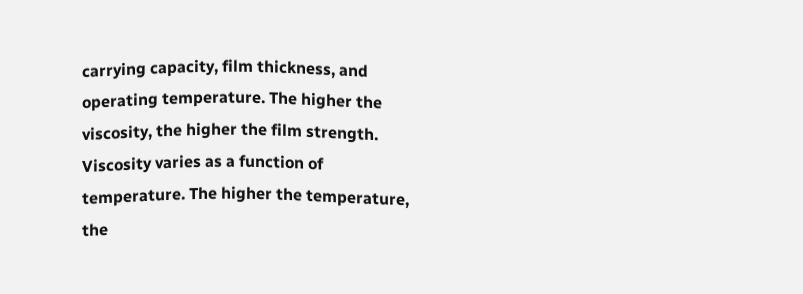carrying capacity, film thickness, and operating temperature. The higher the viscosity, the higher the film strength. Viscosity varies as a function of temperature. The higher the temperature, the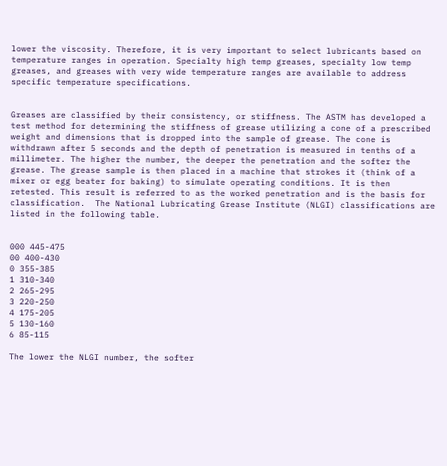lower the viscosity. Therefore, it is very important to select lubricants based on temperature ranges in operation. Specialty high temp greases, specialty low temp greases, and greases with very wide temperature ranges are available to address specific temperature specifications.


Greases are classified by their consistency, or stiffness. The ASTM has developed a test method for determining the stiffness of grease utilizing a cone of a prescribed weight and dimensions that is dropped into the sample of grease. The cone is withdrawn after 5 seconds and the depth of penetration is measured in tenths of a millimeter. The higher the number, the deeper the penetration and the softer the grease. The grease sample is then placed in a machine that strokes it (think of a mixer or egg beater for baking) to simulate operating conditions. It is then retested. This result is referred to as the worked penetration and is the basis for classification.  The National Lubricating Grease Institute (NLGI) classifications are listed in the following table.


000 445-475
00 400-430
0 355-385
1 310-340
2 265-295
3 220-250
4 175-205
5 130-160
6 85-115

The lower the NLGI number, the softer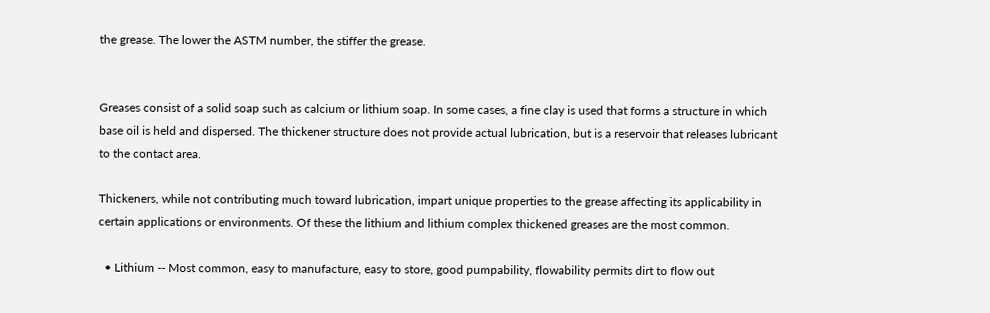the grease. The lower the ASTM number, the stiffer the grease.


Greases consist of a solid soap such as calcium or lithium soap. In some cases, a fine clay is used that forms a structure in which base oil is held and dispersed. The thickener structure does not provide actual lubrication, but is a reservoir that releases lubricant to the contact area.

Thickeners, while not contributing much toward lubrication, impart unique properties to the grease affecting its applicability in certain applications or environments. Of these the lithium and lithium complex thickened greases are the most common.

  • Lithium -- Most common, easy to manufacture, easy to store, good pumpability, flowability permits dirt to flow out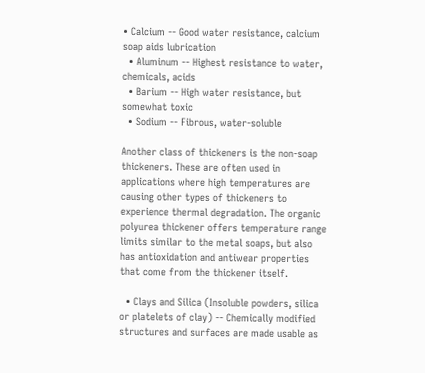• Calcium -- Good water resistance, calcium soap aids lubrication
  • Aluminum -- Highest resistance to water, chemicals, acids
  • Barium -- High water resistance, but somewhat toxic
  • Sodium -- Fibrous, water-soluble

Another class of thickeners is the non-soap thickeners. These are often used in applications where high temperatures are causing other types of thickeners to experience thermal degradation. The organic polyurea thickener offers temperature range limits similar to the metal soaps, but also has antioxidation and antiwear properties that come from the thickener itself.

  • Clays and Silica (Insoluble powders, silica or platelets of clay) -- Chemically modified structures and surfaces are made usable as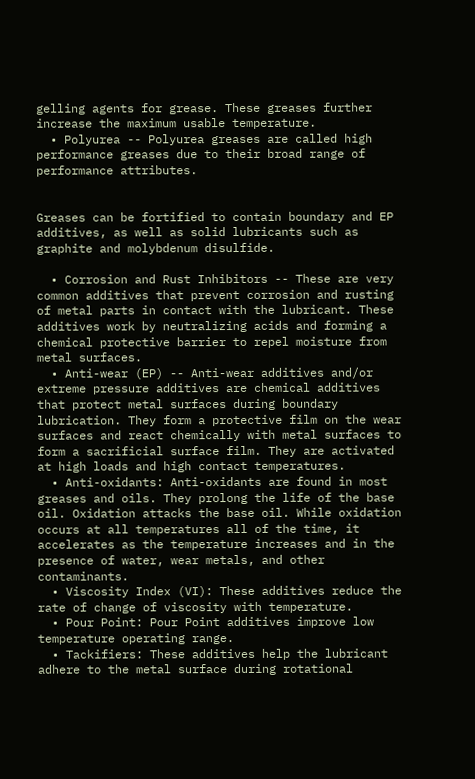gelling agents for grease. These greases further increase the maximum usable temperature.
  • Polyurea -- Polyurea greases are called high performance greases due to their broad range of performance attributes.


Greases can be fortified to contain boundary and EP additives, as well as solid lubricants such as graphite and molybdenum disulfide.

  • Corrosion and Rust Inhibitors -- These are very common additives that prevent corrosion and rusting of metal parts in contact with the lubricant. These additives work by neutralizing acids and forming a chemical protective barrier to repel moisture from metal surfaces.
  • Anti-wear (EP) -- Anti-wear additives and/or extreme pressure additives are chemical additives that protect metal surfaces during boundary lubrication. They form a protective film on the wear surfaces and react chemically with metal surfaces to form a sacrificial surface film. They are activated at high loads and high contact temperatures.
  • Anti-oxidants: Anti-oxidants are found in most greases and oils. They prolong the life of the base oil. Oxidation attacks the base oil. While oxidation occurs at all temperatures all of the time, it accelerates as the temperature increases and in the presence of water, wear metals, and other contaminants.
  • Viscosity Index (VI): These additives reduce the rate of change of viscosity with temperature.
  • Pour Point: Pour Point additives improve low temperature operating range.
  • Tackifiers: These additives help the lubricant adhere to the metal surface during rotational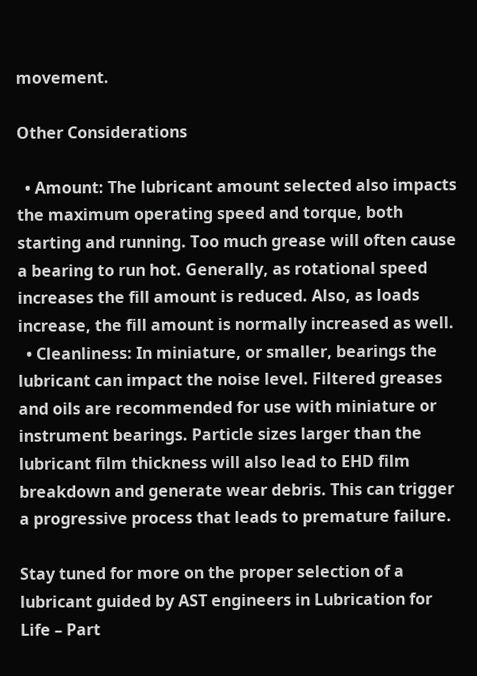movement.

Other Considerations

  • Amount: The lubricant amount selected also impacts the maximum operating speed and torque, both starting and running. Too much grease will often cause a bearing to run hot. Generally, as rotational speed increases the fill amount is reduced. Also, as loads increase, the fill amount is normally increased as well.
  • Cleanliness: In miniature, or smaller, bearings the lubricant can impact the noise level. Filtered greases and oils are recommended for use with miniature or instrument bearings. Particle sizes larger than the lubricant film thickness will also lead to EHD film breakdown and generate wear debris. This can trigger a progressive process that leads to premature failure.

Stay tuned for more on the proper selection of a lubricant guided by AST engineers in Lubrication for Life – Part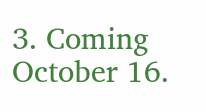3. Coming October 16.